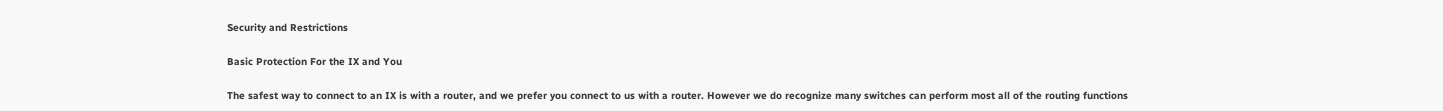Security and Restrictions

Basic Protection For the IX and You

The safest way to connect to an IX is with a router, and we prefer you connect to us with a router. However we do recognize many switches can perform most all of the routing functions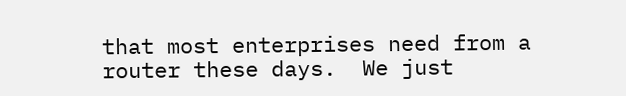that most enterprises need from a router these days.  We just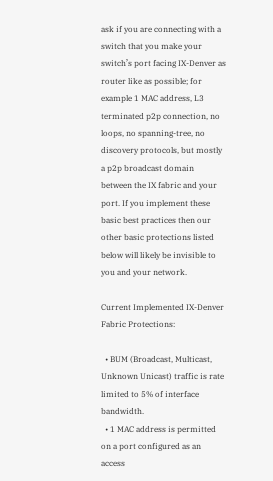ask if you are connecting with a switch that you make your switch’s port facing IX-Denver as router like as possible; for example 1 MAC address, L3 terminated p2p connection, no loops, no spanning-tree, no discovery protocols, but mostly a p2p broadcast domain between the IX fabric and your port. If you implement these basic best practices then our other basic protections listed below will likely be invisible to you and your network.

Current Implemented IX-Denver Fabric Protections:

  • BUM (Broadcast, Multicast, Unknown Unicast) traffic is rate limited to 5% of interface bandwidth.
  • 1 MAC address is permitted on a port configured as an access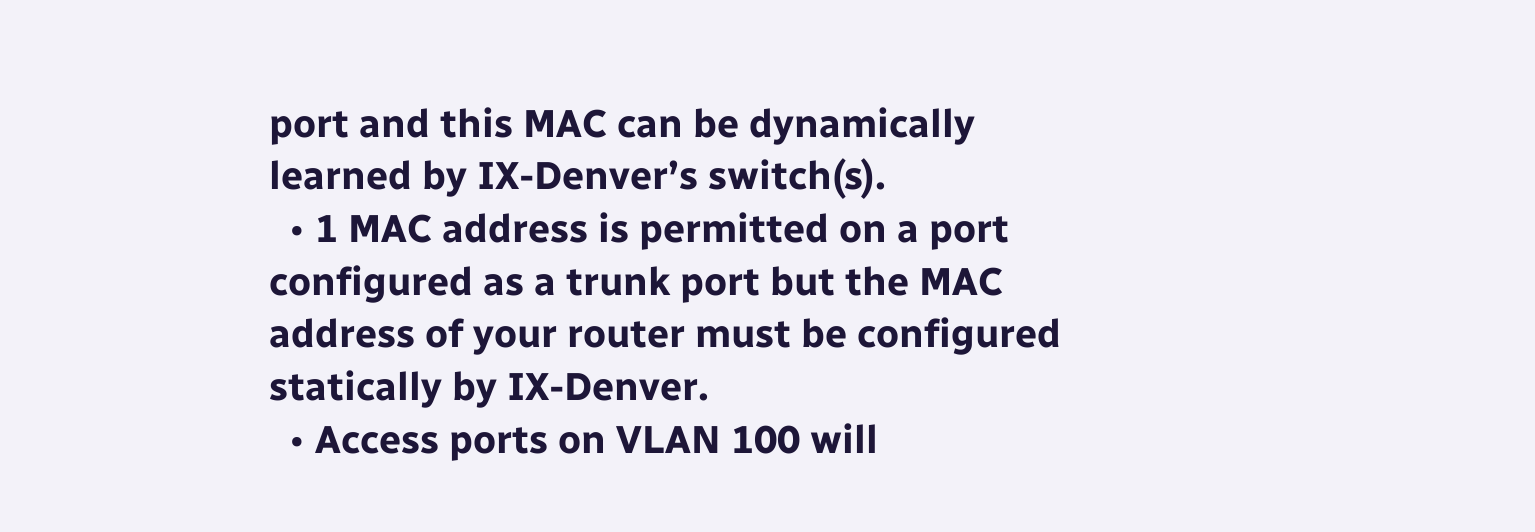port and this MAC can be dynamically learned by IX-Denver’s switch(s).
  • 1 MAC address is permitted on a port configured as a trunk port but the MAC address of your router must be configured statically by IX-Denver.
  • Access ports on VLAN 100 will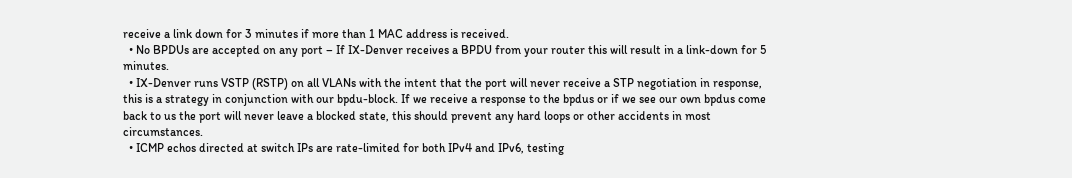receive a link down for 3 minutes if more than 1 MAC address is received.
  • No BPDUs are accepted on any port – If IX-Denver receives a BPDU from your router this will result in a link-down for 5 minutes.
  • IX-Denver runs VSTP (RSTP) on all VLANs with the intent that the port will never receive a STP negotiation in response, this is a strategy in conjunction with our bpdu-block. If we receive a response to the bpdus or if we see our own bpdus come back to us the port will never leave a blocked state, this should prevent any hard loops or other accidents in most circumstances.
  • ICMP echos directed at switch IPs are rate-limited for both IPv4 and IPv6, testing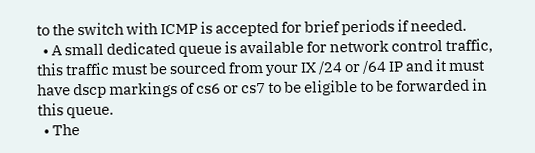to the switch with ICMP is accepted for brief periods if needed.
  • A small dedicated queue is available for network control traffic, this traffic must be sourced from your IX /24 or /64 IP and it must have dscp markings of cs6 or cs7 to be eligible to be forwarded in this queue.
  • The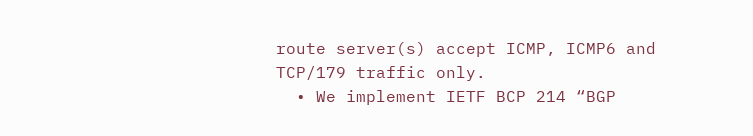route server(s) accept ICMP, ICMP6 and TCP/179 traffic only.
  • We implement IETF BCP 214 “BGP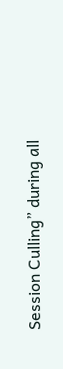Session Culling” during all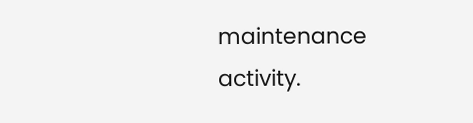maintenance activity.